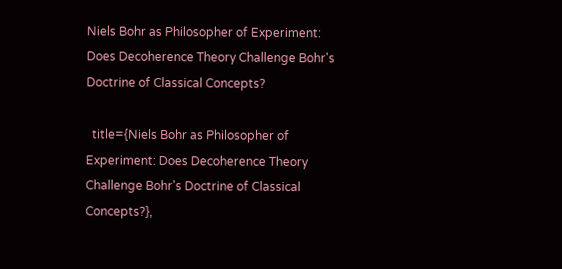Niels Bohr as Philosopher of Experiment: Does Decoherence Theory Challenge Bohr's Doctrine of Classical Concepts?

  title={Niels Bohr as Philosopher of Experiment: Does Decoherence Theory Challenge Bohr's Doctrine of Classical Concepts?},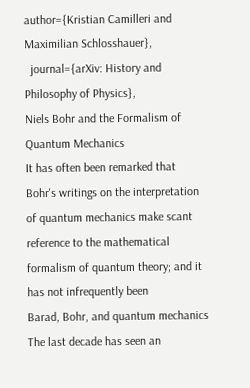author={Kristian Camilleri and Maximilian Schlosshauer},
  journal={arXiv: History and Philosophy of Physics},
Niels Bohr and the Formalism of Quantum Mechanics
It has often been remarked that Bohr's writings on the interpretation of quantum mechanics make scant reference to the mathematical formalism of quantum theory; and it has not infrequently been
Barad, Bohr, and quantum mechanics
The last decade has seen an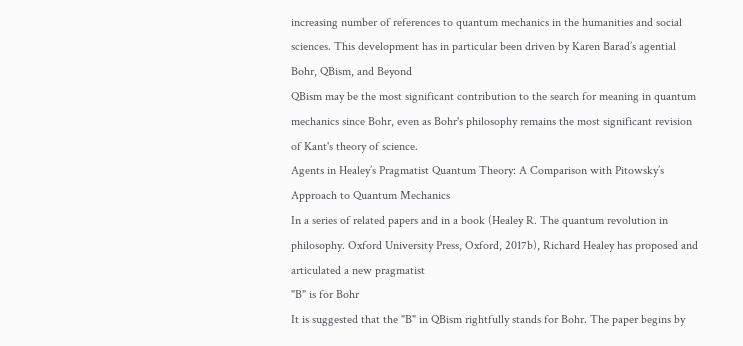increasing number of references to quantum mechanics in the humanities and social sciences. This development has in particular been driven by Karen Barad’s agential
Bohr, QBism, and Beyond
QBism may be the most significant contribution to the search for meaning in quantum mechanics since Bohr, even as Bohr's philosophy remains the most significant revision of Kant's theory of science.
Agents in Healey’s Pragmatist Quantum Theory: A Comparison with Pitowsky’s Approach to Quantum Mechanics
In a series of related papers and in a book (Healey R. The quantum revolution in philosophy. Oxford University Press, Oxford, 2017b), Richard Healey has proposed and articulated a new pragmatist
"B" is for Bohr
It is suggested that the "B" in QBism rightfully stands for Bohr. The paper begins by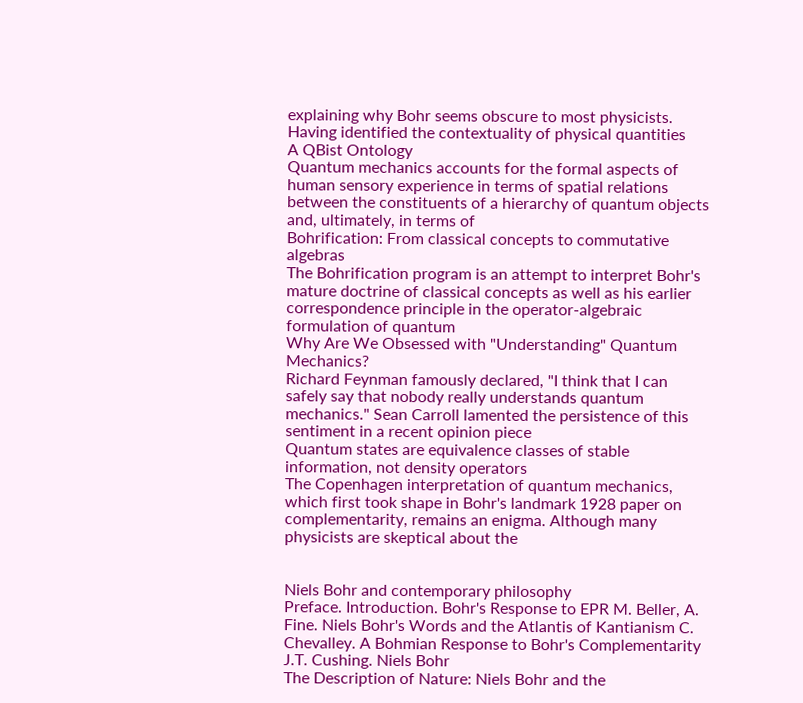explaining why Bohr seems obscure to most physicists. Having identified the contextuality of physical quantities
A QBist Ontology
Quantum mechanics accounts for the formal aspects of human sensory experience in terms of spatial relations between the constituents of a hierarchy of quantum objects and, ultimately, in terms of
Bohrification: From classical concepts to commutative algebras
The Bohrification program is an attempt to interpret Bohr's mature doctrine of classical concepts as well as his earlier correspondence principle in the operator-algebraic formulation of quantum
Why Are We Obsessed with "Understanding" Quantum Mechanics?
Richard Feynman famously declared, "I think that I can safely say that nobody really understands quantum mechanics." Sean Carroll lamented the persistence of this sentiment in a recent opinion piece
Quantum states are equivalence classes of stable information, not density operators
The Copenhagen interpretation of quantum mechanics, which first took shape in Bohr's landmark 1928 paper on complementarity, remains an enigma. Although many physicists are skeptical about the


Niels Bohr and contemporary philosophy
Preface. Introduction. Bohr's Response to EPR M. Beller, A. Fine. Niels Bohr's Words and the Atlantis of Kantianism C. Chevalley. A Bohmian Response to Bohr's Complementarity J.T. Cushing. Niels Bohr
The Description of Nature: Niels Bohr and the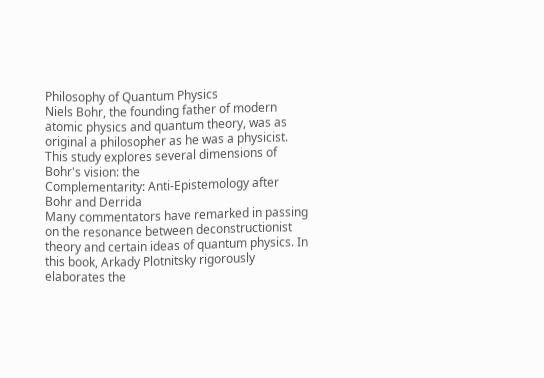Philosophy of Quantum Physics
Niels Bohr, the founding father of modern atomic physics and quantum theory, was as original a philosopher as he was a physicist. This study explores several dimensions of Bohr's vision: the
Complementarity: Anti-Epistemology after Bohr and Derrida
Many commentators have remarked in passing on the resonance between deconstructionist theory and certain ideas of quantum physics. In this book, Arkady Plotnitsky rigorously elaborates the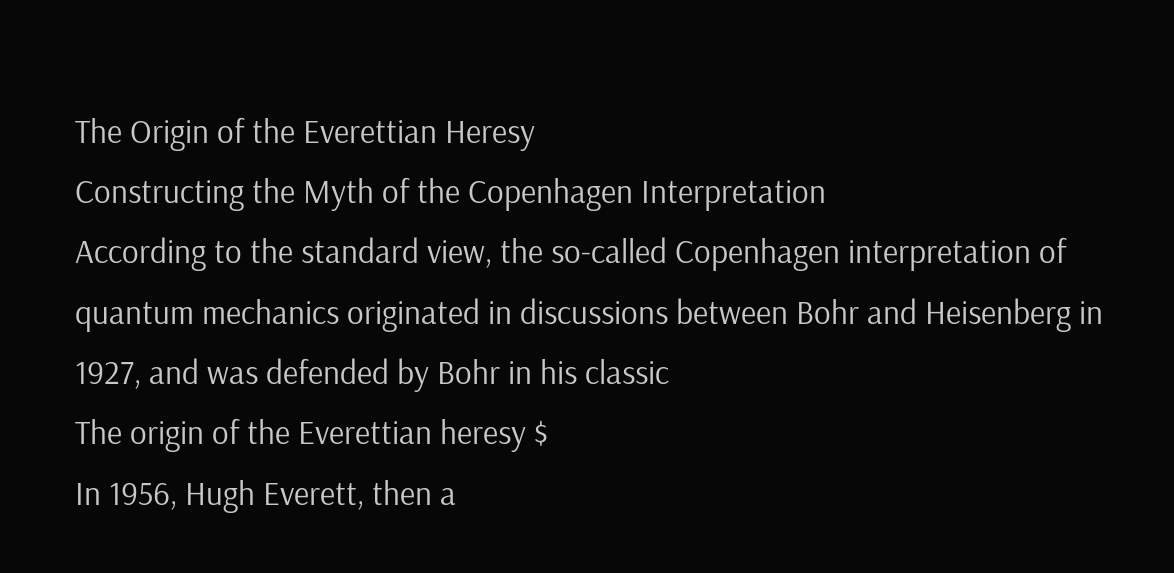The Origin of the Everettian Heresy
Constructing the Myth of the Copenhagen Interpretation
According to the standard view, the so-called Copenhagen interpretation of quantum mechanics originated in discussions between Bohr and Heisenberg in 1927, and was defended by Bohr in his classic
The origin of the Everettian heresy $
In 1956, Hugh Everett, then a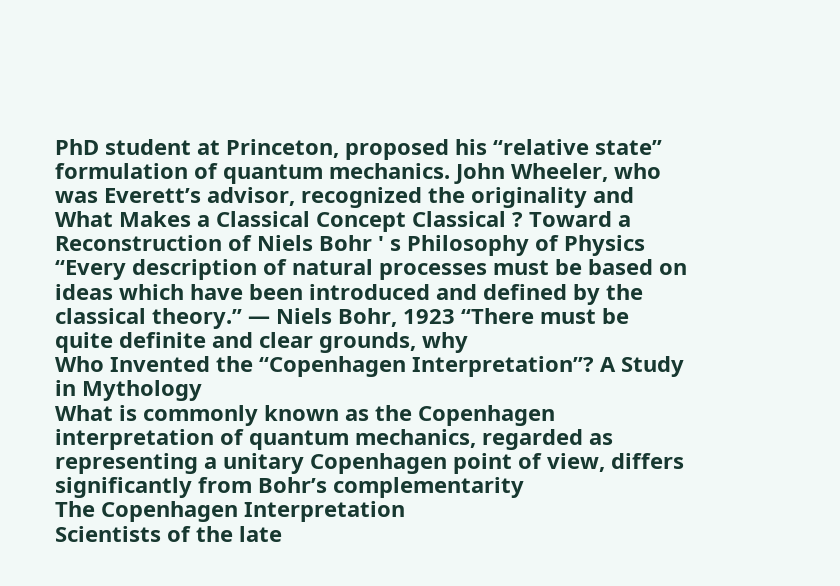PhD student at Princeton, proposed his ‘‘relative state’’ formulation of quantum mechanics. John Wheeler, who was Everett’s advisor, recognized the originality and
What Makes a Classical Concept Classical ? Toward a Reconstruction of Niels Bohr ' s Philosophy of Physics
“Every description of natural processes must be based on ideas which have been introduced and defined by the classical theory.” — Niels Bohr, 1923 “There must be quite definite and clear grounds, why
Who Invented the “Copenhagen Interpretation”? A Study in Mythology
What is commonly known as the Copenhagen interpretation of quantum mechanics, regarded as representing a unitary Copenhagen point of view, differs significantly from Bohr’s complementarity
The Copenhagen Interpretation
Scientists of the late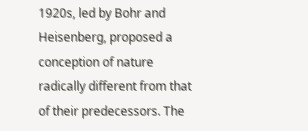1920s, led by Bohr and Heisenberg, proposed a conception of nature radically different from that of their predecessors. The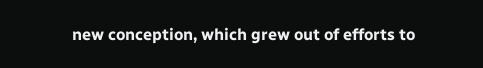new conception, which grew out of efforts to